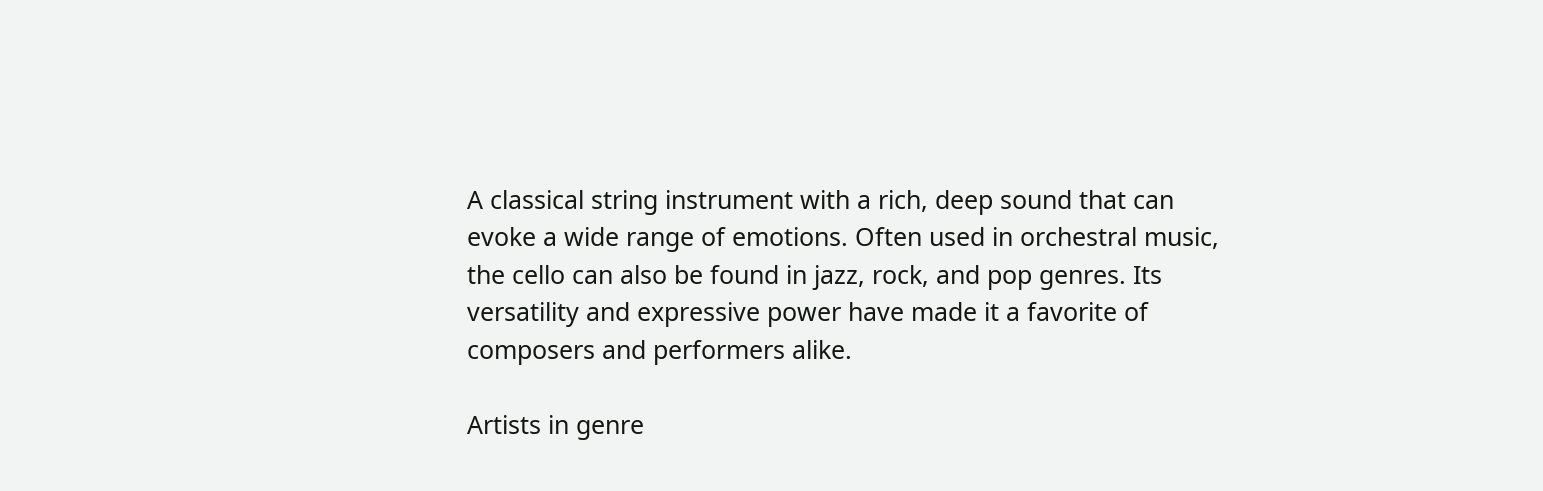A classical string instrument with a rich, deep sound that can evoke a wide range of emotions. Often used in orchestral music, the cello can also be found in jazz, rock, and pop genres. Its versatility and expressive power have made it a favorite of composers and performers alike.

Artists in genre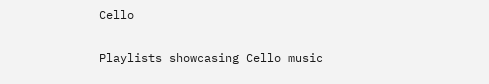Cello

Playlists showcasing Cello music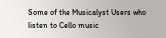Some of the Musicalyst Users who listen to Cello music